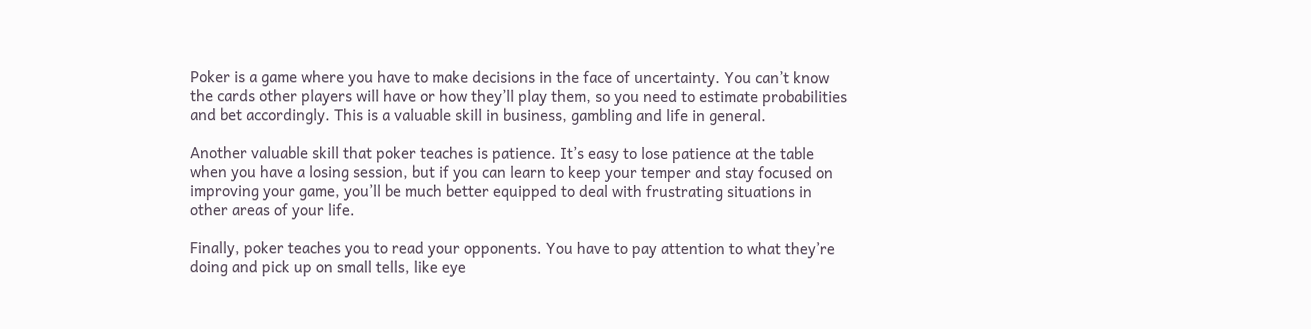Poker is a game where you have to make decisions in the face of uncertainty. You can’t know the cards other players will have or how they’ll play them, so you need to estimate probabilities and bet accordingly. This is a valuable skill in business, gambling and life in general.

Another valuable skill that poker teaches is patience. It’s easy to lose patience at the table when you have a losing session, but if you can learn to keep your temper and stay focused on improving your game, you’ll be much better equipped to deal with frustrating situations in other areas of your life.

Finally, poker teaches you to read your opponents. You have to pay attention to what they’re doing and pick up on small tells, like eye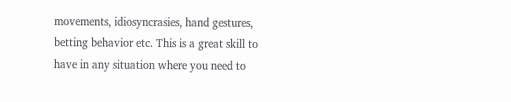movements, idiosyncrasies, hand gestures, betting behavior etc. This is a great skill to have in any situation where you need to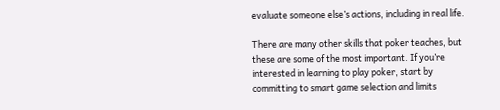evaluate someone else’s actions, including in real life.

There are many other skills that poker teaches, but these are some of the most important. If you’re interested in learning to play poker, start by committing to smart game selection and limits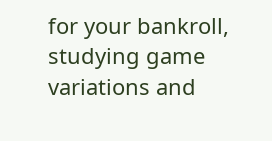for your bankroll, studying game variations and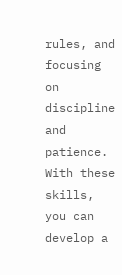rules, and focusing on discipline and patience. With these skills, you can develop a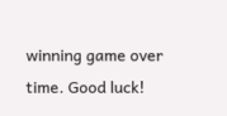winning game over time. Good luck!